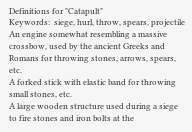Definitions for "Catapult"
Keywords:  siege, hurl, throw, spears, projectile
An engine somewhat resembling a massive crossbow, used by the ancient Greeks and Romans for throwing stones, arrows, spears, etc.
A forked stick with elastic band for throwing small stones, etc.
A large wooden structure used during a siege to fire stones and iron bolts at the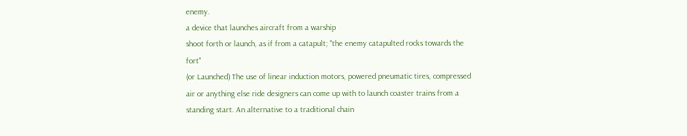enemy.
a device that launches aircraft from a warship
shoot forth or launch, as if from a catapult; "the enemy catapulted rocks towards the fort"
(or Launched) The use of linear induction motors, powered pneumatic tires, compressed air or anything else ride designers can come up with to launch coaster trains from a standing start. An alternative to a traditional chain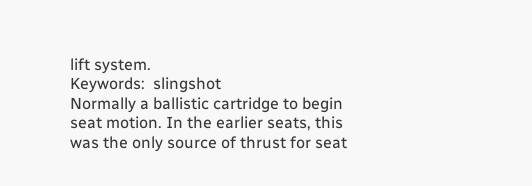lift system.
Keywords:  slingshot
Normally a ballistic cartridge to begin seat motion. In the earlier seats, this was the only source of thrust for seat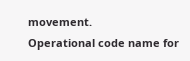movement.
Operational code name for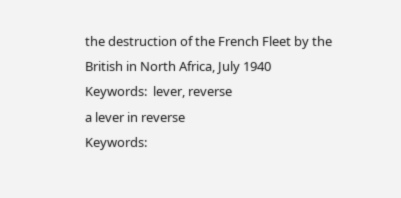the destruction of the French Fleet by the British in North Africa, July 1940
Keywords:  lever, reverse
a lever in reverse
Keywords: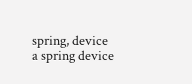spring, device
a spring device